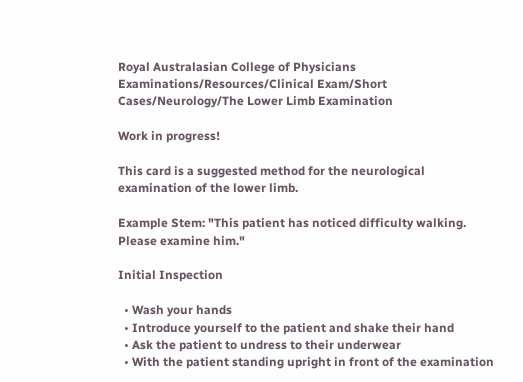Royal Australasian College of Physicians Examinations/Resources/Clinical Exam/Short Cases/Neurology/The Lower Limb Examination

Work in progress!

This card is a suggested method for the neurological examination of the lower limb.

Example Stem: "This patient has noticed difficulty walking. Please examine him."

Initial Inspection

  • Wash your hands
  • Introduce yourself to the patient and shake their hand
  • Ask the patient to undress to their underwear
  • With the patient standing upright in front of the examination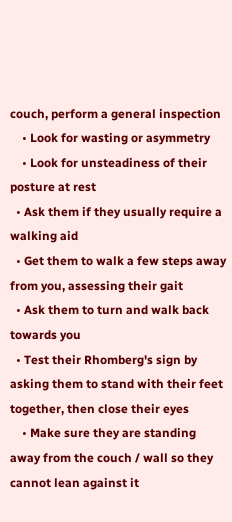couch, perform a general inspection
    • Look for wasting or asymmetry
    • Look for unsteadiness of their posture at rest
  • Ask them if they usually require a walking aid
  • Get them to walk a few steps away from you, assessing their gait
  • Ask them to turn and walk back towards you
  • Test their Rhomberg's sign by asking them to stand with their feet together, then close their eyes
    • Make sure they are standing away from the couch / wall so they cannot lean against it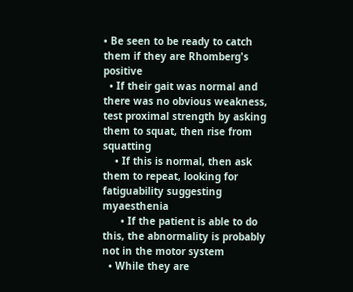• Be seen to be ready to catch them if they are Rhomberg's positive
  • If their gait was normal and there was no obvious weakness, test proximal strength by asking them to squat, then rise from squatting
    • If this is normal, then ask them to repeat, looking for fatiguability suggesting myaesthenia
      • If the patient is able to do this, the abnormality is probably not in the motor system
  • While they are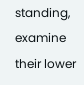standing, examine their lower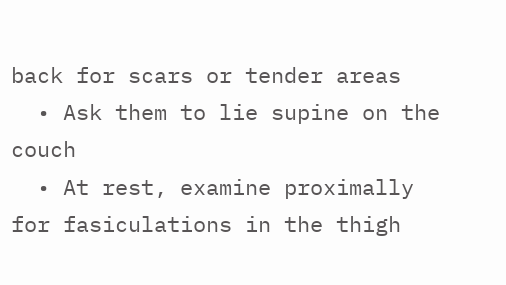back for scars or tender areas
  • Ask them to lie supine on the couch
  • At rest, examine proximally for fasiculations in the thigh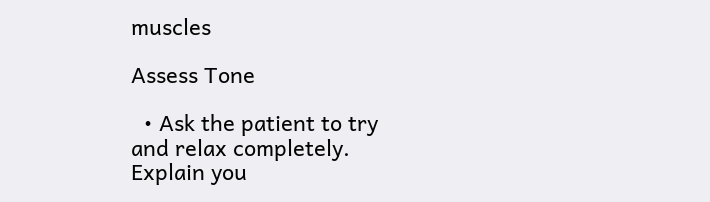muscles

Assess Tone

  • Ask the patient to try and relax completely. Explain you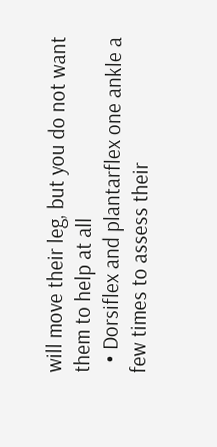will move their leg, but you do not want them to help at all
  • Dorsiflex and plantarflex one ankle a few times to assess their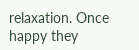relaxation. Once happy they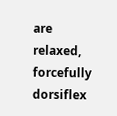are relaxed, forcefully dorsiflex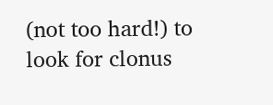(not too hard!) to look for clonus